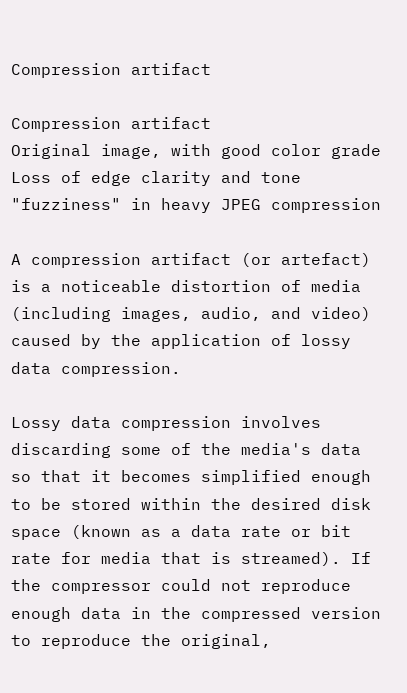Compression artifact

Compression artifact
Original image, with good color grade
Loss of edge clarity and tone "fuzziness" in heavy JPEG compression

A compression artifact (or artefact) is a noticeable distortion of media (including images, audio, and video) caused by the application of lossy data compression.

Lossy data compression involves discarding some of the media's data so that it becomes simplified enough to be stored within the desired disk space (known as a data rate or bit rate for media that is streamed). If the compressor could not reproduce enough data in the compressed version to reproduce the original,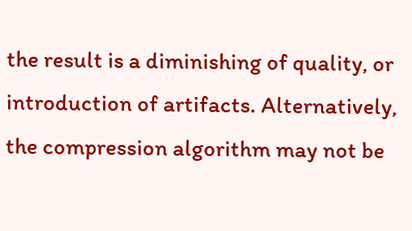the result is a diminishing of quality, or introduction of artifacts. Alternatively, the compression algorithm may not be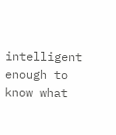intelligent enough to know what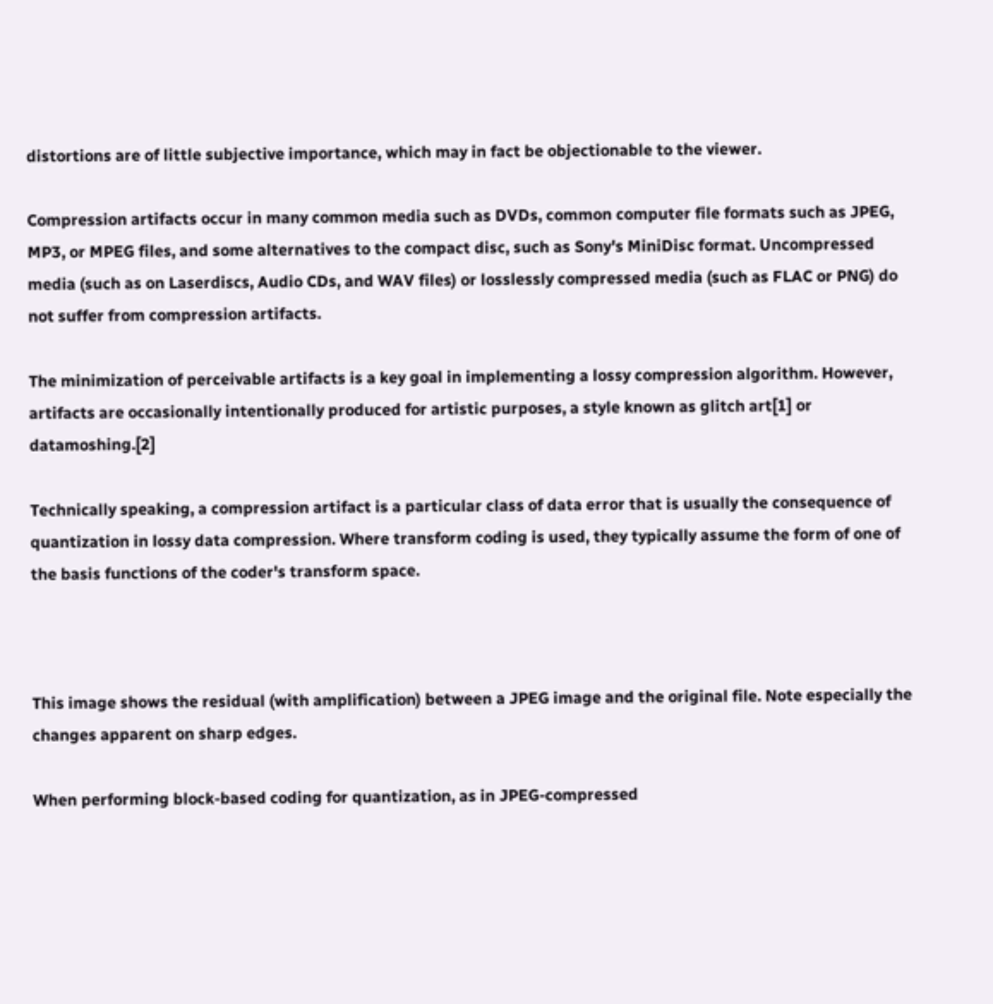distortions are of little subjective importance, which may in fact be objectionable to the viewer.

Compression artifacts occur in many common media such as DVDs, common computer file formats such as JPEG, MP3, or MPEG files, and some alternatives to the compact disc, such as Sony's MiniDisc format. Uncompressed media (such as on Laserdiscs, Audio CDs, and WAV files) or losslessly compressed media (such as FLAC or PNG) do not suffer from compression artifacts.

The minimization of perceivable artifacts is a key goal in implementing a lossy compression algorithm. However, artifacts are occasionally intentionally produced for artistic purposes, a style known as glitch art[1] or datamoshing.[2]

Technically speaking, a compression artifact is a particular class of data error that is usually the consequence of quantization in lossy data compression. Where transform coding is used, they typically assume the form of one of the basis functions of the coder's transform space.



This image shows the residual (with amplification) between a JPEG image and the original file. Note especially the changes apparent on sharp edges.

When performing block-based coding for quantization, as in JPEG-compressed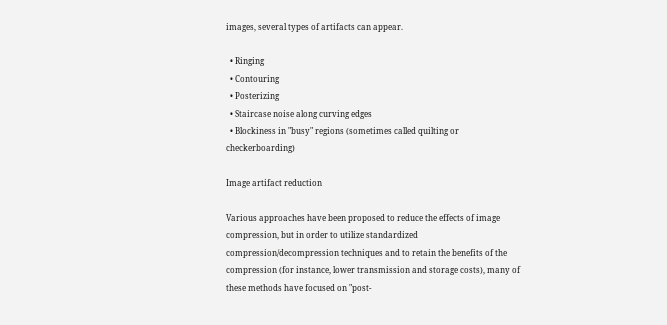images, several types of artifacts can appear.

  • Ringing
  • Contouring
  • Posterizing
  • Staircase noise along curving edges
  • Blockiness in "busy" regions (sometimes called quilting or checkerboarding)

Image artifact reduction

Various approaches have been proposed to reduce the effects of image compression, but in order to utilize standardized compression/decompression techniques and to retain the benefits of the compression (for instance, lower transmission and storage costs), many of these methods have focused on "post-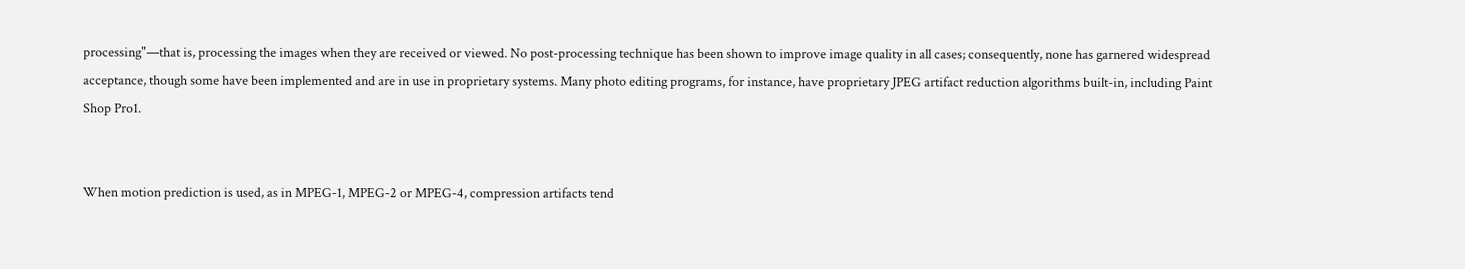processing"—that is, processing the images when they are received or viewed. No post-processing technique has been shown to improve image quality in all cases; consequently, none has garnered widespread acceptance, though some have been implemented and are in use in proprietary systems. Many photo editing programs, for instance, have proprietary JPEG artifact reduction algorithms built-in, including Paint Shop Pro1.


When motion prediction is used, as in MPEG-1, MPEG-2 or MPEG-4, compression artifacts tend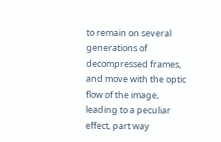to remain on several generations of decompressed frames, and move with the optic flow of the image, leading to a peculiar effect, part way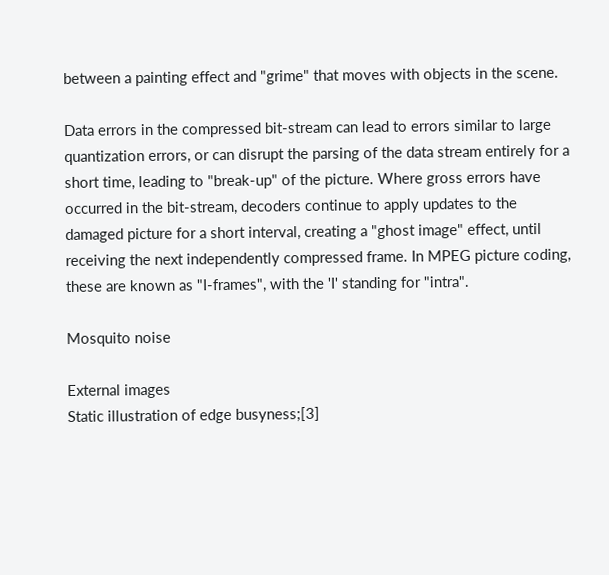between a painting effect and "grime" that moves with objects in the scene.

Data errors in the compressed bit-stream can lead to errors similar to large quantization errors, or can disrupt the parsing of the data stream entirely for a short time, leading to "break-up" of the picture. Where gross errors have occurred in the bit-stream, decoders continue to apply updates to the damaged picture for a short interval, creating a "ghost image" effect, until receiving the next independently compressed frame. In MPEG picture coding, these are known as "I-frames", with the 'I' standing for "intra".

Mosquito noise

External images
Static illustration of edge busyness;[3]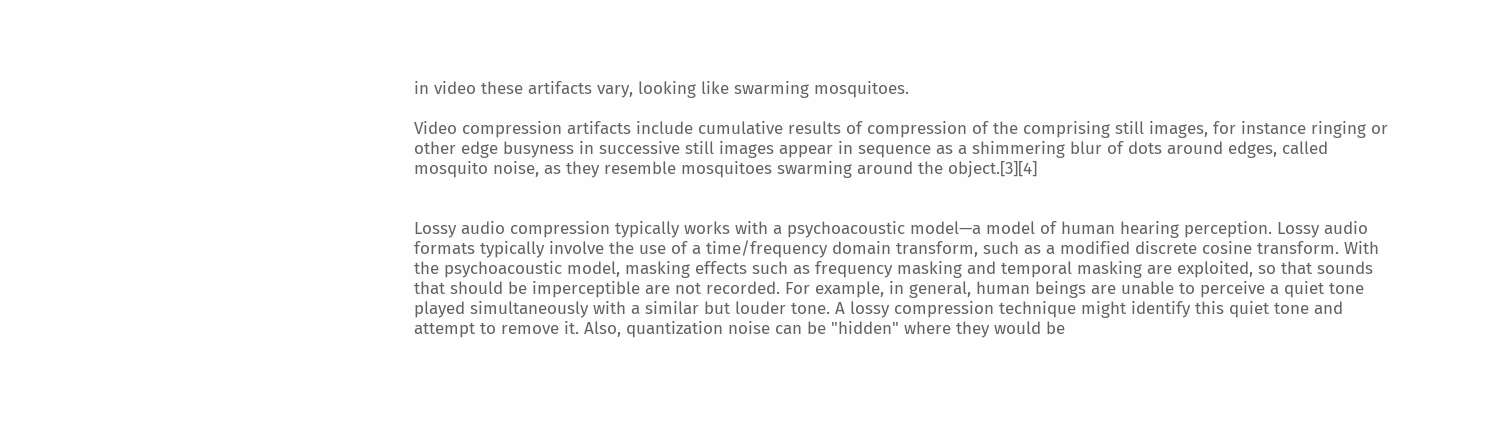in video these artifacts vary, looking like swarming mosquitoes.

Video compression artifacts include cumulative results of compression of the comprising still images, for instance ringing or other edge busyness in successive still images appear in sequence as a shimmering blur of dots around edges, called mosquito noise, as they resemble mosquitoes swarming around the object.[3][4]


Lossy audio compression typically works with a psychoacoustic model—a model of human hearing perception. Lossy audio formats typically involve the use of a time/frequency domain transform, such as a modified discrete cosine transform. With the psychoacoustic model, masking effects such as frequency masking and temporal masking are exploited, so that sounds that should be imperceptible are not recorded. For example, in general, human beings are unable to perceive a quiet tone played simultaneously with a similar but louder tone. A lossy compression technique might identify this quiet tone and attempt to remove it. Also, quantization noise can be "hidden" where they would be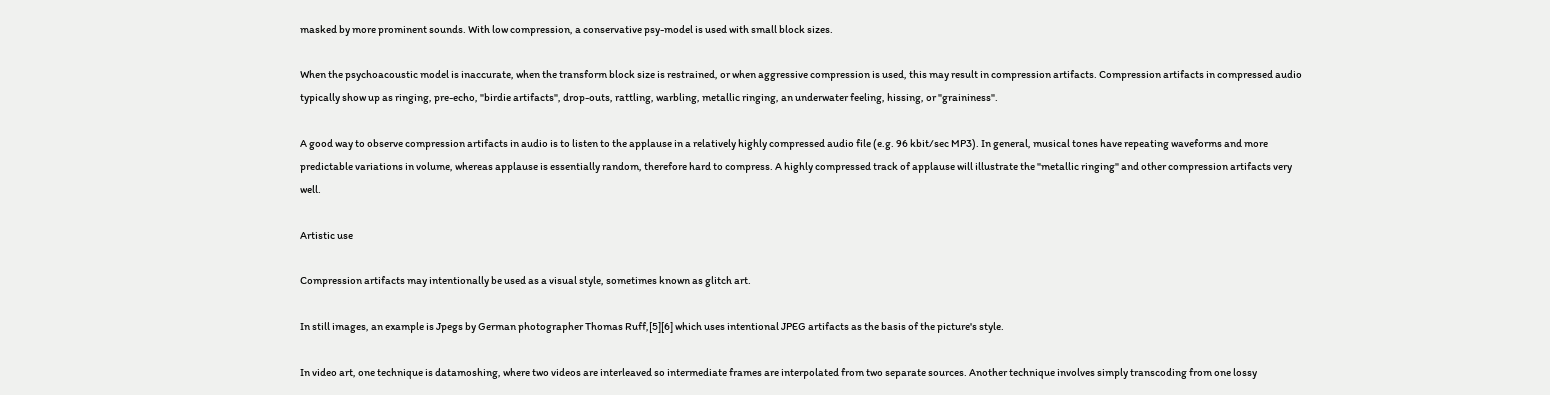masked by more prominent sounds. With low compression, a conservative psy-model is used with small block sizes.

When the psychoacoustic model is inaccurate, when the transform block size is restrained, or when aggressive compression is used, this may result in compression artifacts. Compression artifacts in compressed audio typically show up as ringing, pre-echo, "birdie artifacts", drop-outs, rattling, warbling, metallic ringing, an underwater feeling, hissing, or "graininess".

A good way to observe compression artifacts in audio is to listen to the applause in a relatively highly compressed audio file (e.g. 96 kbit/sec MP3). In general, musical tones have repeating waveforms and more predictable variations in volume, whereas applause is essentially random, therefore hard to compress. A highly compressed track of applause will illustrate the "metallic ringing" and other compression artifacts very well.

Artistic use

Compression artifacts may intentionally be used as a visual style, sometimes known as glitch art.

In still images, an example is Jpegs by German photographer Thomas Ruff,[5][6] which uses intentional JPEG artifacts as the basis of the picture's style.

In video art, one technique is datamoshing, where two videos are interleaved so intermediate frames are interpolated from two separate sources. Another technique involves simply transcoding from one lossy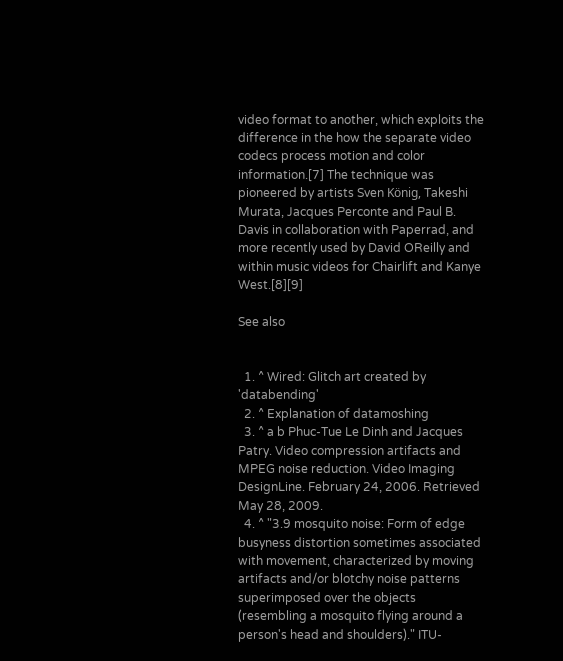video format to another, which exploits the difference in the how the separate video codecs process motion and color information.[7] The technique was pioneered by artists Sven König, Takeshi Murata, Jacques Perconte and Paul B. Davis in collaboration with Paperrad, and more recently used by David OReilly and within music videos for Chairlift and Kanye West.[8][9]

See also


  1. ^ Wired: Glitch art created by 'databending'
  2. ^ Explanation of datamoshing
  3. ^ a b Phuc-Tue Le Dinh and Jacques Patry. Video compression artifacts and MPEG noise reduction. Video Imaging DesignLine. February 24, 2006. Retrieved May 28, 2009.
  4. ^ "3.9 mosquito noise: Form of edge busyness distortion sometimes associated with movement, characterized by moving artifacts and/or blotchy noise patterns superimposed over the objects (resembling a mosquito flying around a person's head and shoulders)." ITU-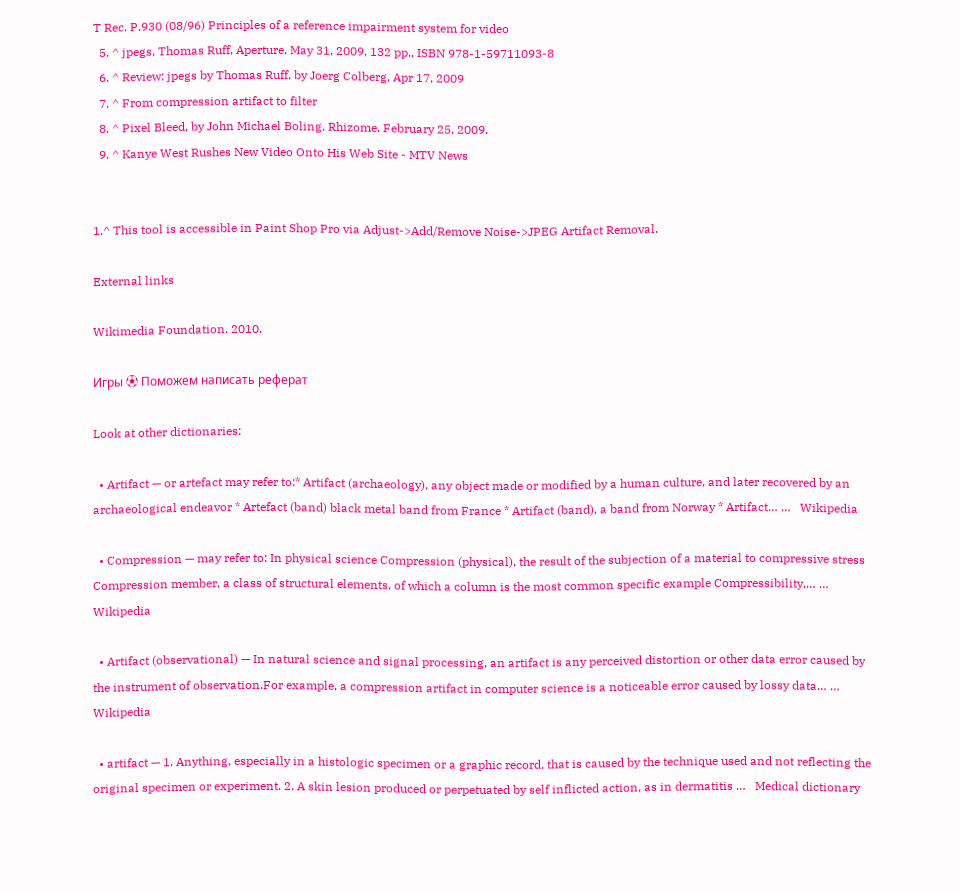T Rec. P.930 (08/96) Principles of a reference impairment system for video
  5. ^ jpegs, Thomas Ruff, Aperture, May 31, 2009, 132 pp., ISBN 978-1-59711093-8
  6. ^ Review: jpegs by Thomas Ruff, by Joerg Colberg, Apr 17, 2009
  7. ^ From compression artifact to filter
  8. ^ Pixel Bleed, by John Michael Boling. Rhizome. February 25, 2009.
  9. ^ Kanye West Rushes New Video Onto His Web Site - MTV News


1.^ This tool is accessible in Paint Shop Pro via Adjust->Add/Remove Noise->JPEG Artifact Removal.

External links

Wikimedia Foundation. 2010.

Игры ⚽ Поможем написать реферат

Look at other dictionaries:

  • Artifact — or artefact may refer to:* Artifact (archaeology), any object made or modified by a human culture, and later recovered by an archaeological endeavor * Artefact (band) black metal band from France * Artifact (band), a band from Norway * Artifact… …   Wikipedia

  • Compression — may refer to: In physical science Compression (physical), the result of the subjection of a material to compressive stress Compression member, a class of structural elements, of which a column is the most common specific example Compressibility,… …   Wikipedia

  • Artifact (observational) — In natural science and signal processing, an artifact is any perceived distortion or other data error caused by the instrument of observation.For example, a compression artifact in computer science is a noticeable error caused by lossy data… …   Wikipedia

  • artifact — 1. Anything, especially in a histologic specimen or a graphic record, that is caused by the technique used and not reflecting the original specimen or experiment. 2. A skin lesion produced or perpetuated by self inflicted action, as in dermatitis …   Medical dictionary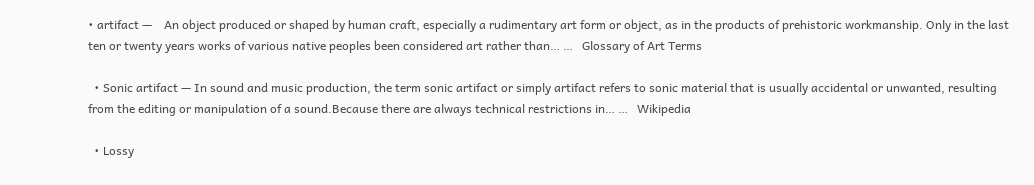• artifact —    An object produced or shaped by human craft, especially a rudimentary art form or object, as in the products of prehistoric workmanship. Only in the last ten or twenty years works of various native peoples been considered art rather than… …   Glossary of Art Terms

  • Sonic artifact — In sound and music production, the term sonic artifact or simply artifact refers to sonic material that is usually accidental or unwanted, resulting from the editing or manipulation of a sound.Because there are always technical restrictions in… …   Wikipedia

  • Lossy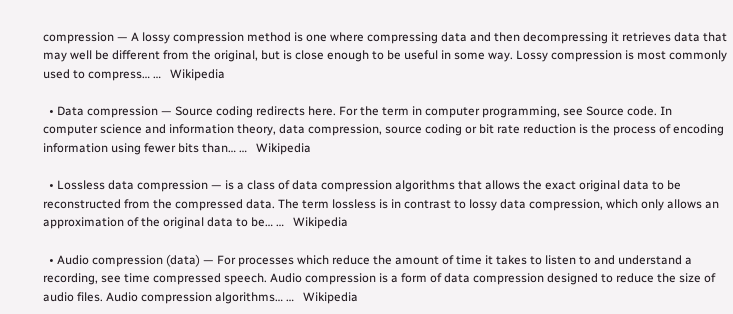compression — A lossy compression method is one where compressing data and then decompressing it retrieves data that may well be different from the original, but is close enough to be useful in some way. Lossy compression is most commonly used to compress… …   Wikipedia

  • Data compression — Source coding redirects here. For the term in computer programming, see Source code. In computer science and information theory, data compression, source coding or bit rate reduction is the process of encoding information using fewer bits than… …   Wikipedia

  • Lossless data compression — is a class of data compression algorithms that allows the exact original data to be reconstructed from the compressed data. The term lossless is in contrast to lossy data compression, which only allows an approximation of the original data to be… …   Wikipedia

  • Audio compression (data) — For processes which reduce the amount of time it takes to listen to and understand a recording, see time compressed speech. Audio compression is a form of data compression designed to reduce the size of audio files. Audio compression algorithms… …   Wikipedia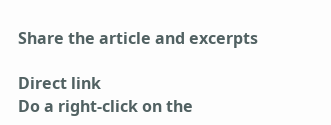Share the article and excerpts

Direct link
Do a right-click on the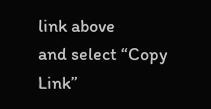link above
and select “Copy Link”